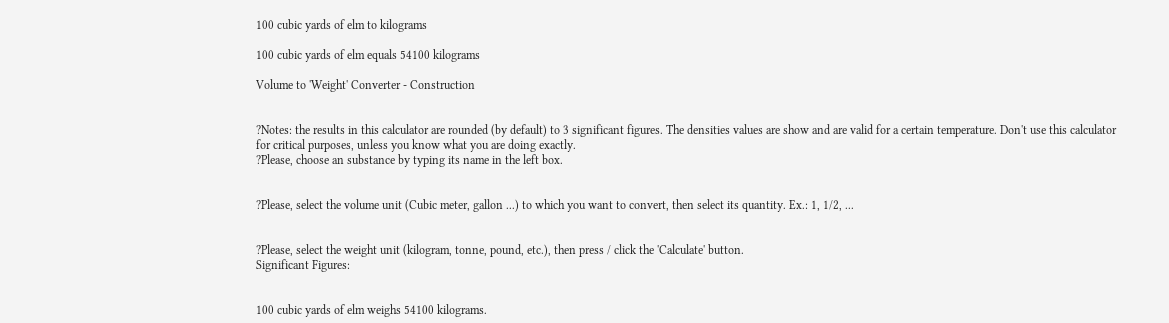100 cubic yards of elm to kilograms

100 cubic yards of elm equals 54100 kilograms

Volume to 'Weight' Converter - Construction


?Notes: the results in this calculator are rounded (by default) to 3 significant figures. The densities values are show and are valid for a certain temperature. Don't use this calculator for critical purposes, unless you know what you are doing exactly.
?Please, choose an substance by typing its name in the left box.


?Please, select the volume unit (Cubic meter, gallon ...) to which you want to convert, then select its quantity. Ex.: 1, 1/2, ...


?Please, select the weight unit (kilogram, tonne, pound, etc.), then press / click the 'Calculate' button.
Significant Figures:


100 cubic yards of elm weighs 54100 kilograms.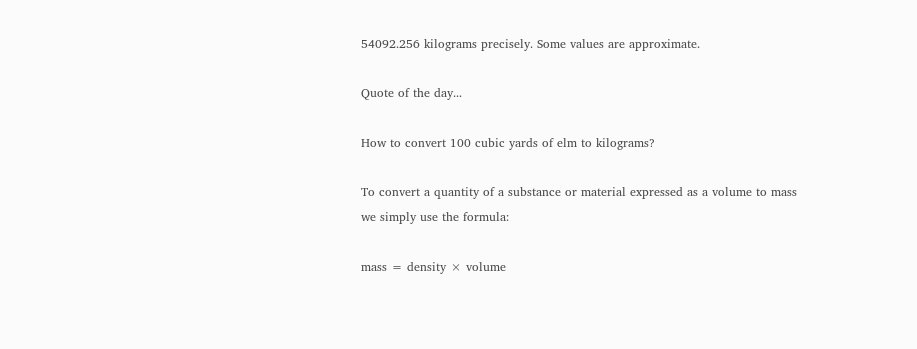54092.256 kilograms precisely. Some values are approximate.

Quote of the day...

How to convert 100 cubic yards of elm to kilograms?

To convert a quantity of a substance or material expressed as a volume to mass we simply use the formula:

mass = density × volume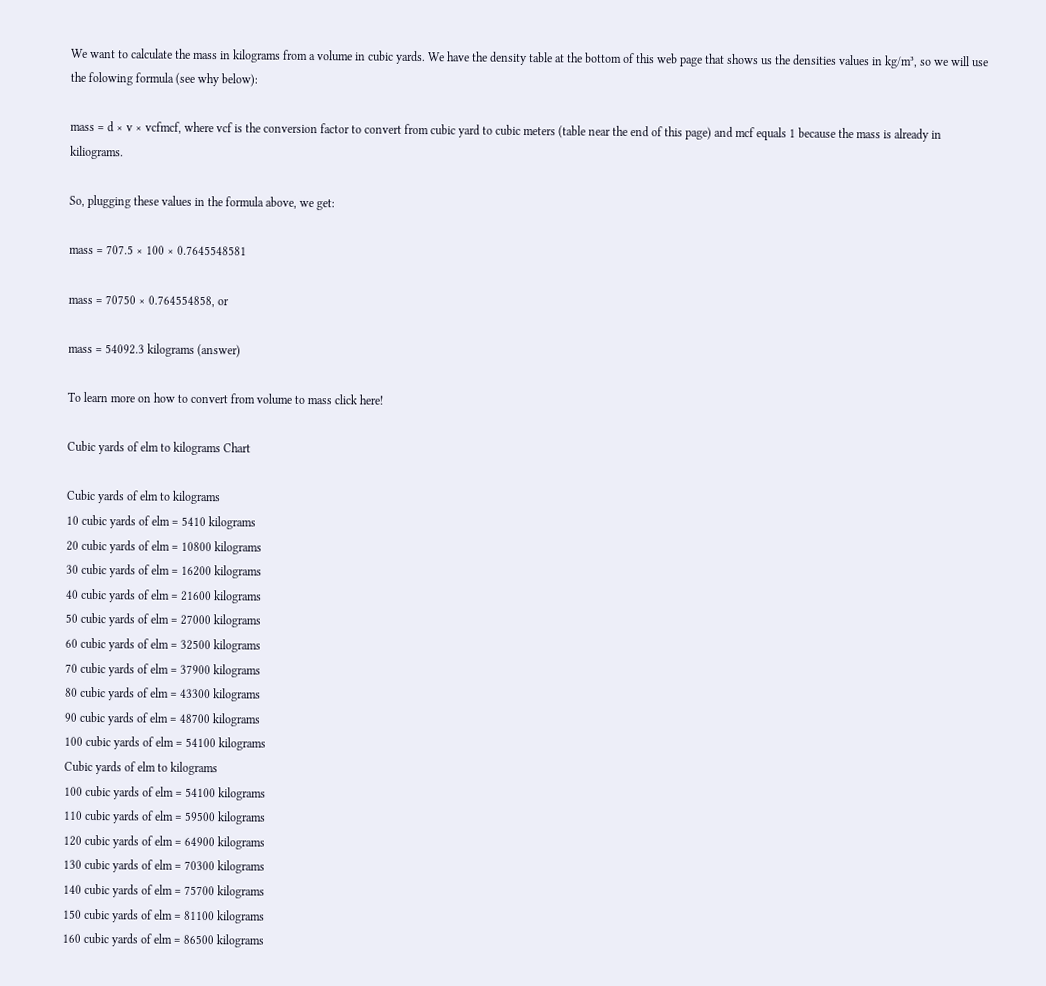We want to calculate the mass in kilograms from a volume in cubic yards. We have the density table at the bottom of this web page that shows us the densities values in kg/m³, so we will use the folowing formula (see why below):

mass = d × v × vcfmcf, where vcf is the conversion factor to convert from cubic yard to cubic meters (table near the end of this page) and mcf equals 1 because the mass is already in kiliograms.

So, plugging these values in the formula above, we get:

mass = 707.5 × 100 × 0.7645548581

mass = 70750 × 0.764554858, or

mass = 54092.3 kilograms (answer)

To learn more on how to convert from volume to mass click here!

Cubic yards of elm to kilograms Chart

Cubic yards of elm to kilograms
10 cubic yards of elm = 5410 kilograms
20 cubic yards of elm = 10800 kilograms
30 cubic yards of elm = 16200 kilograms
40 cubic yards of elm = 21600 kilograms
50 cubic yards of elm = 27000 kilograms
60 cubic yards of elm = 32500 kilograms
70 cubic yards of elm = 37900 kilograms
80 cubic yards of elm = 43300 kilograms
90 cubic yards of elm = 48700 kilograms
100 cubic yards of elm = 54100 kilograms
Cubic yards of elm to kilograms
100 cubic yards of elm = 54100 kilograms
110 cubic yards of elm = 59500 kilograms
120 cubic yards of elm = 64900 kilograms
130 cubic yards of elm = 70300 kilograms
140 cubic yards of elm = 75700 kilograms
150 cubic yards of elm = 81100 kilograms
160 cubic yards of elm = 86500 kilograms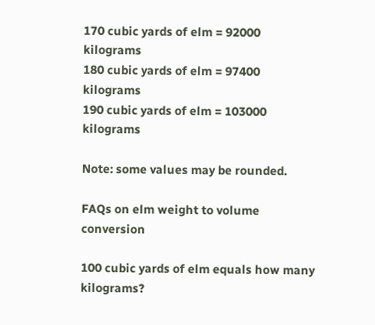170 cubic yards of elm = 92000 kilograms
180 cubic yards of elm = 97400 kilograms
190 cubic yards of elm = 103000 kilograms

Note: some values may be rounded.

FAQs on elm weight to volume conversion

100 cubic yards of elm equals how many kilograms?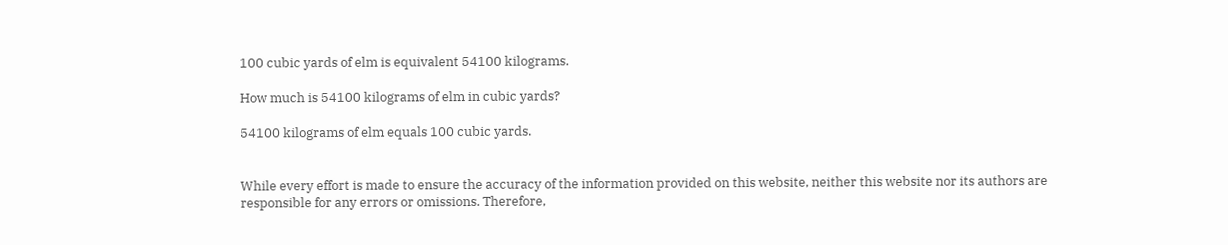100 cubic yards of elm is equivalent 54100 kilograms.

How much is 54100 kilograms of elm in cubic yards?

54100 kilograms of elm equals 100 cubic yards.


While every effort is made to ensure the accuracy of the information provided on this website, neither this website nor its authors are responsible for any errors or omissions. Therefore,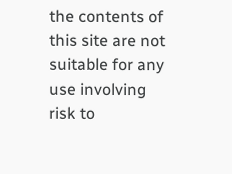the contents of this site are not suitable for any use involving risk to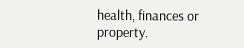health, finances or property.